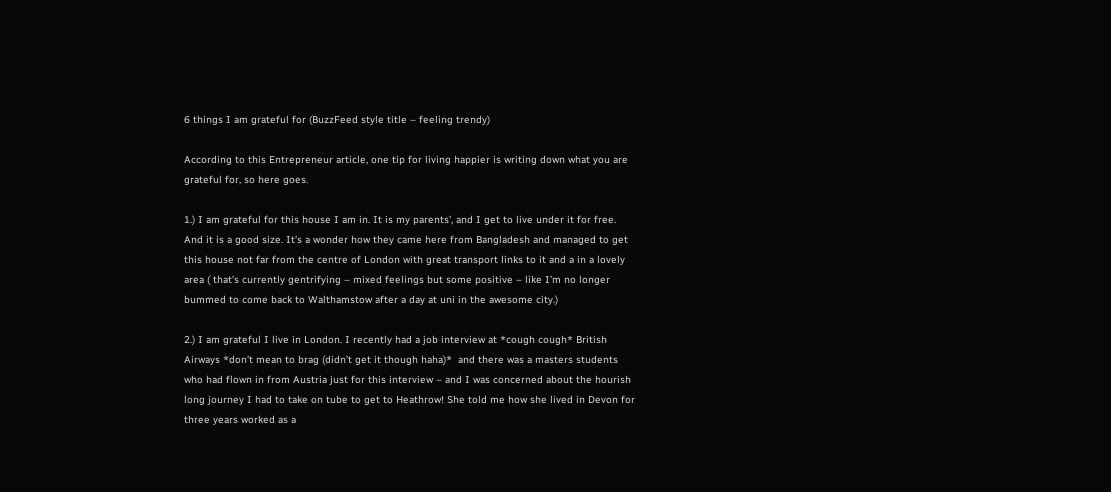6 things I am grateful for (BuzzFeed style title – feeling trendy)

According to this Entrepreneur article, one tip for living happier is writing down what you are grateful for, so here goes.

1.) I am grateful for this house I am in. It is my parents’, and I get to live under it for free. And it is a good size. It’s a wonder how they came here from Bangladesh and managed to get this house not far from the centre of London with great transport links to it and a in a lovely area ( that’s currently gentrifying – mixed feelings but some positive – like I’m no longer bummed to come back to Walthamstow after a day at uni in the awesome city.)

2.) I am grateful I live in London. I recently had a job interview at *cough cough* British Airways *don’t mean to brag (didn’t get it though haha)*  and there was a masters students who had flown in from Austria just for this interview – and I was concerned about the hourish long journey I had to take on tube to get to Heathrow! She told me how she lived in Devon for three years worked as a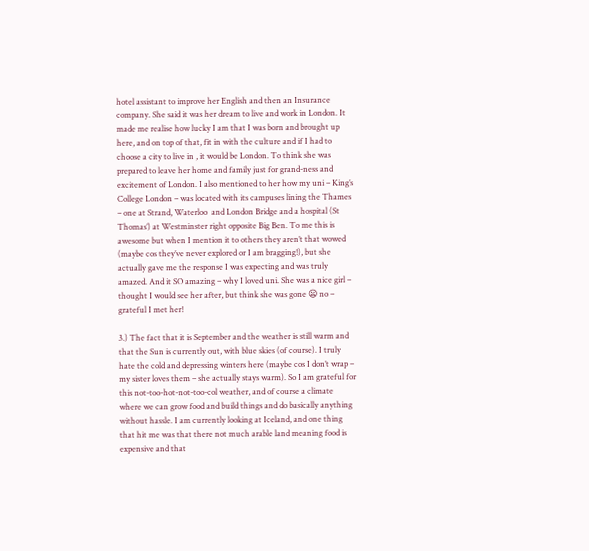hotel assistant to improve her English and then an Insurance company. She said it was her dream to live and work in London. It made me realise how lucky I am that I was born and brought up here, and on top of that, fit in with the culture and if I had to choose a city to live in , it would be London. To think she was prepared to leave her home and family just for grand-ness and excitement of London. I also mentioned to her how my uni – King’s College London – was located with its campuses lining the Thames – one at Strand, Waterloo  and London Bridge and a hospital (St Thomas’) at Westminster right opposite Big Ben. To me this is awesome but when I mention it to others they aren’t that wowed (maybe cos they’ve never explored or I am bragging!), but she actually gave me the response I was expecting and was truly amazed. And it SO amazing – why I loved uni. She was a nice girl – thought I would see her after, but think she was gone 😦 no – grateful I met her!

3.) The fact that it is September and the weather is still warm and that the Sun is currently out, with blue skies (of course). I truly hate the cold and depressing winters here (maybe cos I don’t wrap – my sister loves them – she actually stays warm). So I am grateful for this not-too-hot-not-too-col weather, and of course a climate where we can grow food and build things and do basically anything without hassle. I am currently looking at Iceland, and one thing that hit me was that there not much arable land meaning food is expensive and that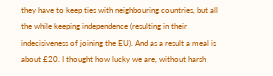they have to keep ties with neighbouring countries, but all the while keeping independence (resulting in their indecisiveness of joining the EU). And as a result a meal is about £20. I thought how lucky we are, without harsh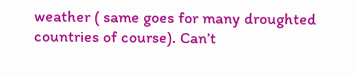weather ( same goes for many droughted countries of course). Can’t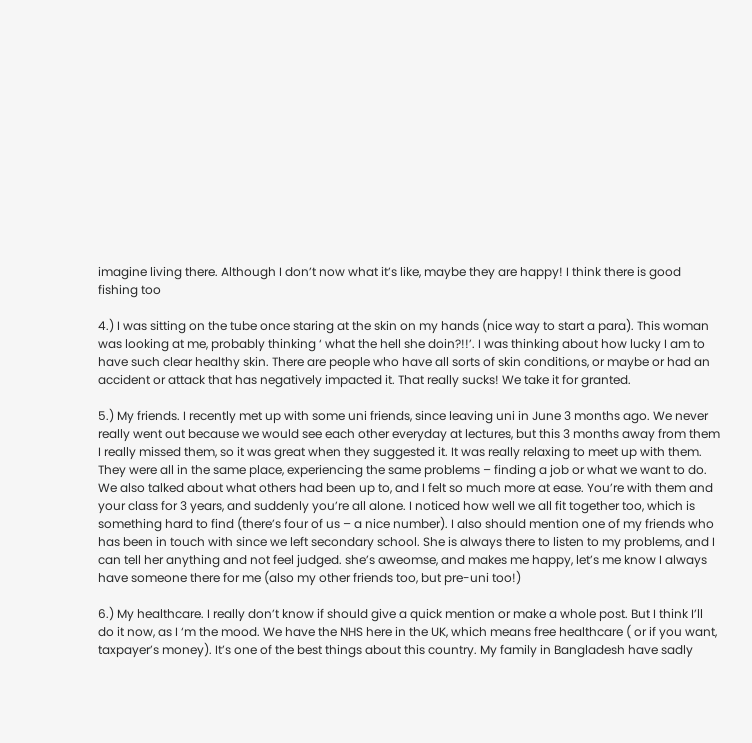imagine living there. Although I don’t now what it’s like, maybe they are happy! I think there is good fishing too

4.) I was sitting on the tube once staring at the skin on my hands (nice way to start a para). This woman was looking at me, probably thinking ‘ what the hell she doin?!!’. I was thinking about how lucky I am to have such clear healthy skin. There are people who have all sorts of skin conditions, or maybe or had an accident or attack that has negatively impacted it. That really sucks! We take it for granted.

5.) My friends. I recently met up with some uni friends, since leaving uni in June 3 months ago. We never really went out because we would see each other everyday at lectures, but this 3 months away from them I really missed them, so it was great when they suggested it. It was really relaxing to meet up with them. They were all in the same place, experiencing the same problems – finding a job or what we want to do. We also talked about what others had been up to, and I felt so much more at ease. You’re with them and your class for 3 years, and suddenly you’re all alone. I noticed how well we all fit together too, which is something hard to find (there’s four of us – a nice number). I also should mention one of my friends who has been in touch with since we left secondary school. She is always there to listen to my problems, and I can tell her anything and not feel judged. she’s aweomse, and makes me happy, let’s me know I always have someone there for me (also my other friends too, but pre-uni too!)

6.) My healthcare. I really don’t know if should give a quick mention or make a whole post. But I think I’ll do it now, as I ‘m the mood. We have the NHS here in the UK, which means free healthcare ( or if you want, taxpayer’s money). It’s one of the best things about this country. My family in Bangladesh have sadly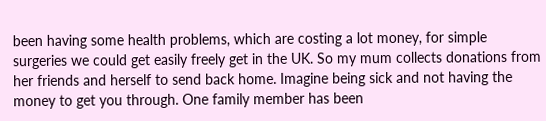been having some health problems, which are costing a lot money, for simple surgeries we could get easily freely get in the UK. So my mum collects donations from her friends and herself to send back home. Imagine being sick and not having the money to get you through. One family member has been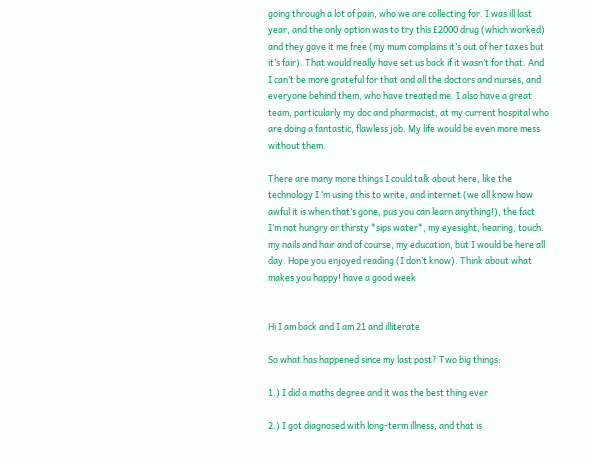going through a lot of pain, who we are collecting for. I was ill last year, and the only option was to try this £2000 drug (which worked) and they gave it me free (my mum complains it’s out of her taxes but it’s fair). That would really have set us back if it wasn’t for that. And I can’t be more grateful for that and all the doctors and nurses, and everyone behind them, who have treated me. I also have a great team, particularly my doc and pharmacist, at my current hospital who are doing a fantastic, flawless job. My life would be even more mess without them.

There are many more things I could talk about here, like the technology I ‘m using this to write, and internet (we all know how awful it is when that’s gone, pus you can learn anything!), the fact I’m not hungry or thirsty *sips water*, my eyesight, hearing, touch. my nails and hair and of course, my education, but I would be here all day. Hope you enjoyed reading (I don’t know). Think about what makes you happy! have a good week


Hi I am back and I am 21 and illiterate

So what has happened since my last post? Two big things:

1.) I did a maths degree and it was the best thing ever

2.) I got diagnosed with long-term illness, and that is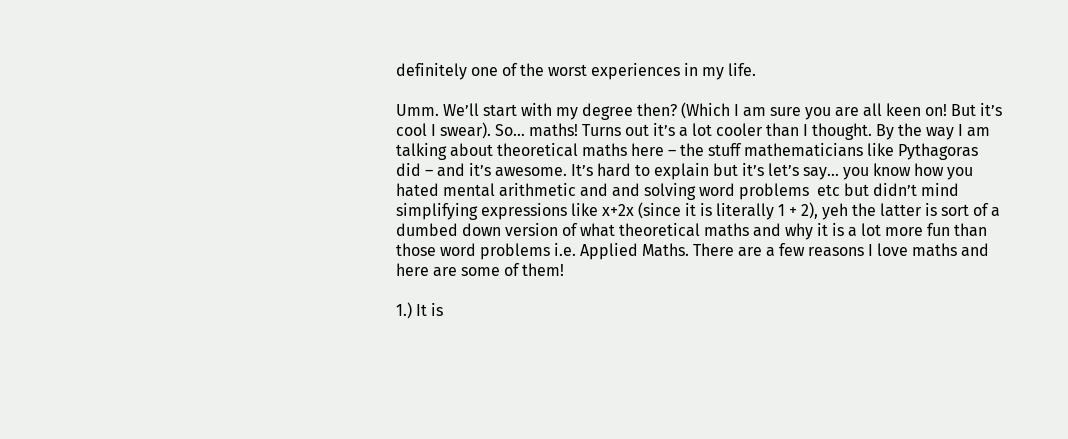definitely one of the worst experiences in my life.

Umm. We’ll start with my degree then? (Which I am sure you are all keen on! But it’s cool I swear). So… maths! Turns out it’s a lot cooler than I thought. By the way I am talking about theoretical maths here – the stuff mathematicians like Pythagoras did – and it’s awesome. It’s hard to explain but it’s let’s say… you know how you hated mental arithmetic and and solving word problems  etc but didn’t mind simplifying expressions like x+2x (since it is literally 1 + 2), yeh the latter is sort of a dumbed down version of what theoretical maths and why it is a lot more fun than those word problems i.e. Applied Maths. There are a few reasons I love maths and here are some of them!

1.) It is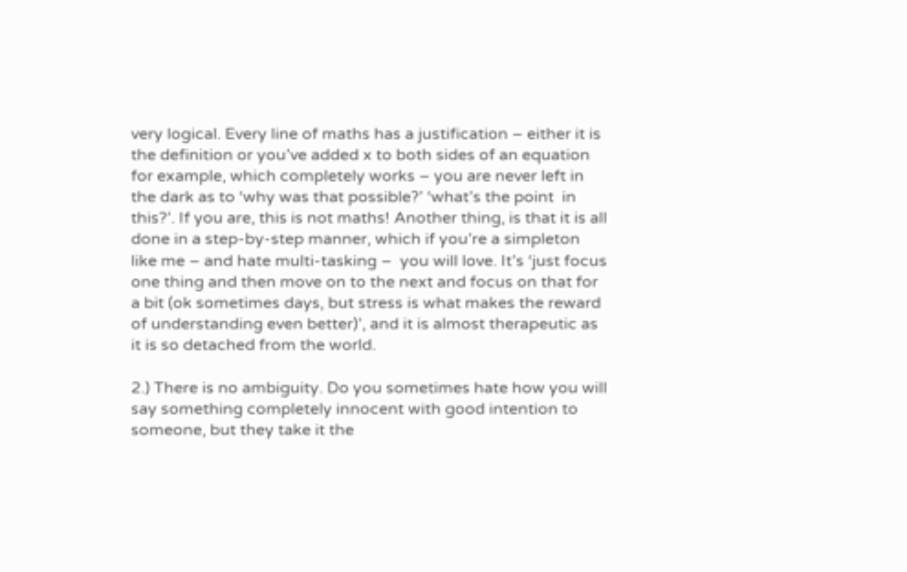very logical. Every line of maths has a justification – either it is the definition or you’ve added x to both sides of an equation for example, which completely works – you are never left in the dark as to ‘why was that possible?’ ‘what’s the point  in this?’. If you are, this is not maths! Another thing, is that it is all done in a step-by-step manner, which if you’re a simpleton like me – and hate multi-tasking –  you will love. It’s ‘just focus one thing and then move on to the next and focus on that for a bit (ok sometimes days, but stress is what makes the reward of understanding even better)’, and it is almost therapeutic as it is so detached from the world.

2.) There is no ambiguity. Do you sometimes hate how you will say something completely innocent with good intention to someone, but they take it the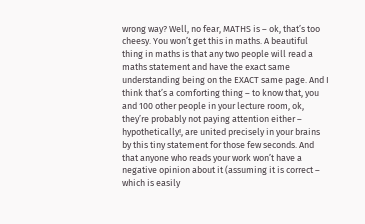wrong way? Well, no fear, MATHS is – ok, that’s too cheesy. You won’t get this in maths. A beautiful thing in maths is that any two people will read a maths statement and have the exact same understanding being on the EXACT same page. And I think that’s a comforting thing – to know that, you and 100 other people in your lecture room, ok, they’re probably not paying attention either – hypothetically!, are united precisely in your brains by this tiny statement for those few seconds. And that anyone who reads your work won’t have a negative opinion about it (assuming it is correct – which is easily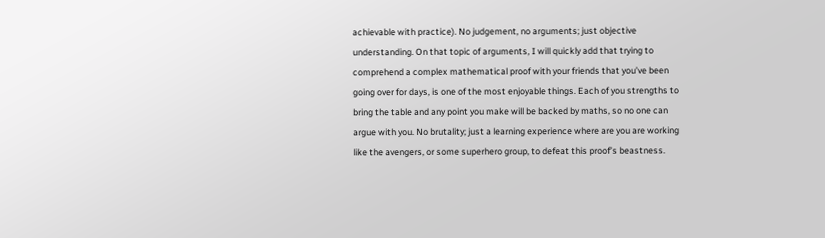achievable with practice). No judgement, no arguments; just objective understanding. On that topic of arguments, I will quickly add that trying to comprehend a complex mathematical proof with your friends that you’ve been going over for days, is one of the most enjoyable things. Each of you strengths to bring the table and any point you make will be backed by maths, so no one can argue with you. No brutality; just a learning experience where are you are working like the avengers, or some superhero group, to defeat this proof’s beastness.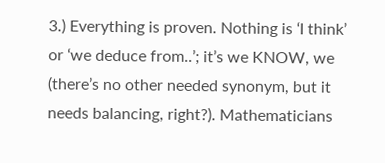3.) Everything is proven. Nothing is ‘I think’ or ‘we deduce from..’; it’s we KNOW, we (there’s no other needed synonym, but it needs balancing, right?). Mathematicians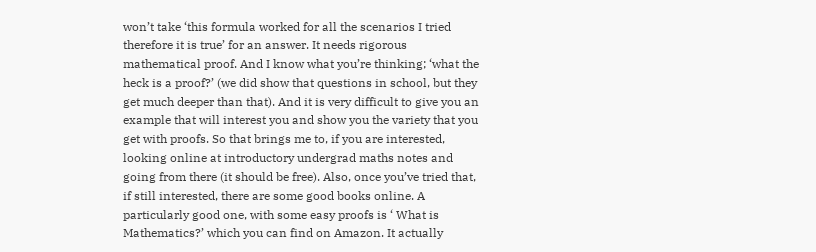won’t take ‘this formula worked for all the scenarios I tried therefore it is true’ for an answer. It needs rigorous mathematical proof. And I know what you’re thinking; ‘what the heck is a proof?’ (we did show that questions in school, but they get much deeper than that). And it is very difficult to give you an example that will interest you and show you the variety that you get with proofs. So that brings me to, if you are interested, looking online at introductory undergrad maths notes and going from there (it should be free). Also, once you’ve tried that, if still interested, there are some good books online. A particularly good one, with some easy proofs is ‘ What is Mathematics?’ which you can find on Amazon. It actually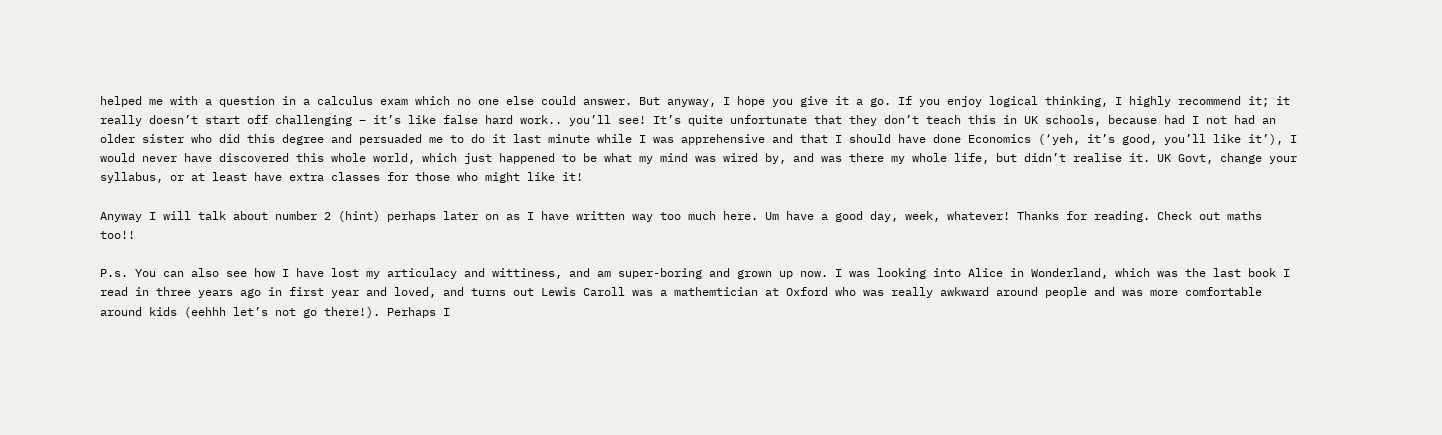helped me with a question in a calculus exam which no one else could answer. But anyway, I hope you give it a go. If you enjoy logical thinking, I highly recommend it; it really doesn’t start off challenging – it’s like false hard work.. you’ll see! It’s quite unfortunate that they don’t teach this in UK schools, because had I not had an older sister who did this degree and persuaded me to do it last minute while I was apprehensive and that I should have done Economics (‘yeh, it’s good, you’ll like it’), I would never have discovered this whole world, which just happened to be what my mind was wired by, and was there my whole life, but didn’t realise it. UK Govt, change your syllabus, or at least have extra classes for those who might like it!

Anyway I will talk about number 2 (hint) perhaps later on as I have written way too much here. Um have a good day, week, whatever! Thanks for reading. Check out maths too!!

P.s. You can also see how I have lost my articulacy and wittiness, and am super-boring and grown up now. I was looking into Alice in Wonderland, which was the last book I read in three years ago in first year and loved, and turns out Lewis Caroll was a mathemtician at Oxford who was really awkward around people and was more comfortable around kids (eehhh let’s not go there!). Perhaps I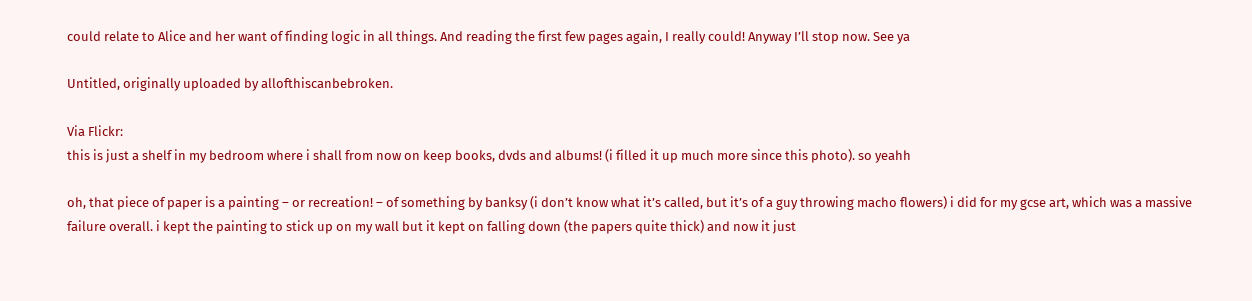could relate to Alice and her want of finding logic in all things. And reading the first few pages again, I really could! Anyway I’ll stop now. See ya

Untitled, originally uploaded by allofthiscanbebroken.

Via Flickr:
this is just a shelf in my bedroom where i shall from now on keep books, dvds and albums! (i filled it up much more since this photo). so yeahh

oh, that piece of paper is a painting – or recreation! – of something by banksy (i don’t know what it’s called, but it’s of a guy throwing macho flowers) i did for my gcse art, which was a massive failure overall. i kept the painting to stick up on my wall but it kept on falling down (the papers quite thick) and now it just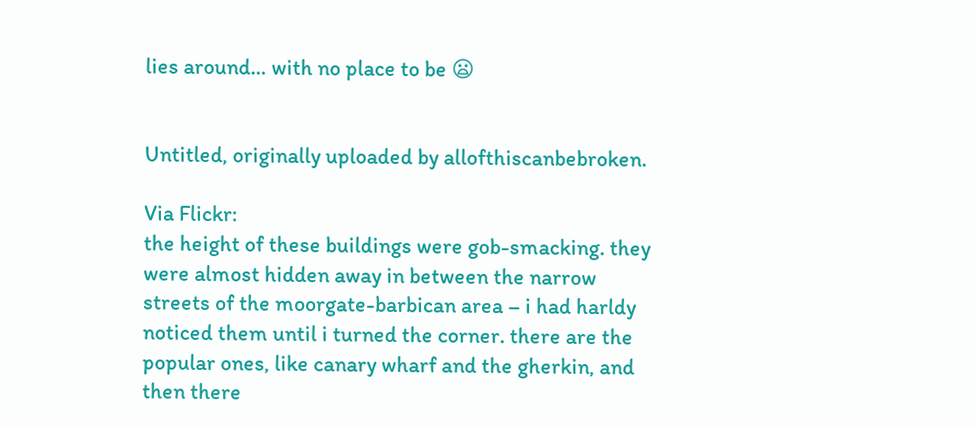lies around… with no place to be 😦


Untitled, originally uploaded by allofthiscanbebroken.

Via Flickr:
the height of these buildings were gob-smacking. they were almost hidden away in between the narrow streets of the moorgate-barbican area – i had harldy noticed them until i turned the corner. there are the popular ones, like canary wharf and the gherkin, and then there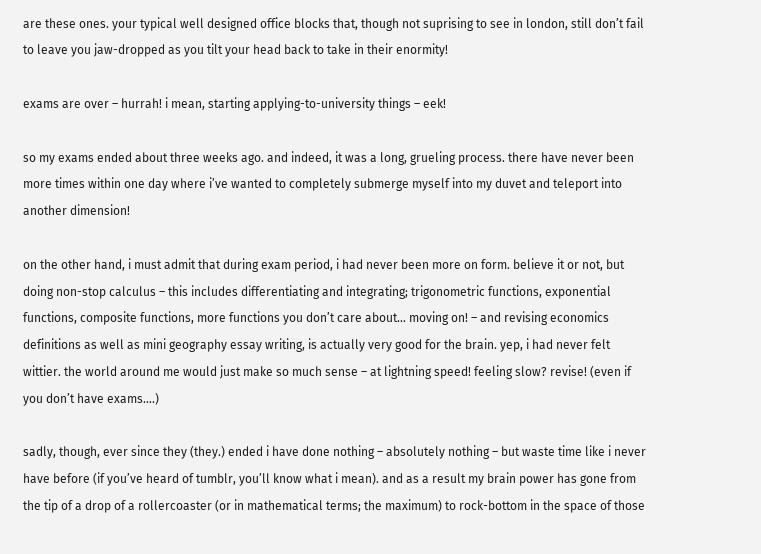are these ones. your typical well designed office blocks that, though not suprising to see in london, still don’t fail to leave you jaw-dropped as you tilt your head back to take in their enormity!

exams are over – hurrah! i mean, starting applying-to-university things – eek!

so my exams ended about three weeks ago. and indeed, it was a long, grueling process. there have never been more times within one day where i’ve wanted to completely submerge myself into my duvet and teleport into another dimension!

on the other hand, i must admit that during exam period, i had never been more on form. believe it or not, but doing non-stop calculus – this includes differentiating and integrating; trigonometric functions, exponential functions, composite functions, more functions you don’t care about… moving on! – and revising economics definitions as well as mini geography essay writing, is actually very good for the brain. yep, i had never felt wittier. the world around me would just make so much sense – at lightning speed! feeling slow? revise! (even if you don’t have exams….)

sadly, though, ever since they (they.) ended i have done nothing – absolutely nothing – but waste time like i never  have before (if you’ve heard of tumblr, you’ll know what i mean). and as a result my brain power has gone from the tip of a drop of a rollercoaster (or in mathematical terms; the maximum) to rock-bottom in the space of those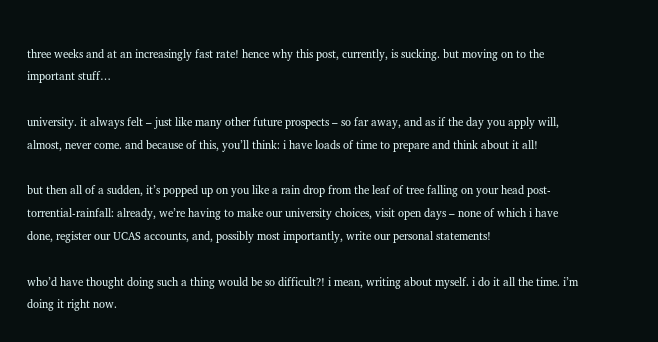three weeks and at an increasingly fast rate! hence why this post, currently, is sucking. but moving on to the important stuff…

university. it always felt – just like many other future prospects – so far away, and as if the day you apply will, almost, never come. and because of this, you’ll think: i have loads of time to prepare and think about it all!

but then all of a sudden, it’s popped up on you like a rain drop from the leaf of tree falling on your head post-torrential-rainfall: already, we’re having to make our university choices, visit open days – none of which i have done, register our UCAS accounts, and, possibly most importantly, write our personal statements!

who’d have thought doing such a thing would be so difficult?! i mean, writing about myself. i do it all the time. i’m doing it right now.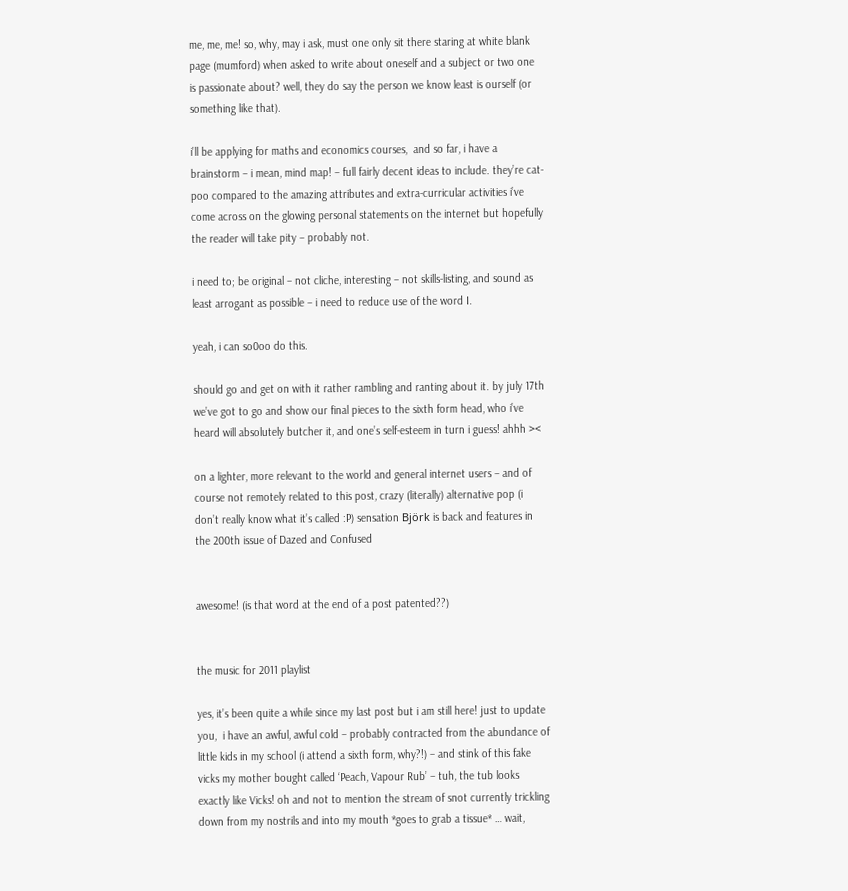me, me, me! so, why, may i ask, must one only sit there staring at white blank page (mumford) when asked to write about oneself and a subject or two one is passionate about? well, they do say the person we know least is ourself (or something like that).

i’ll be applying for maths and economics courses,  and so far, i have a brainstorm – i mean, mind map! – full fairly decent ideas to include. they’re cat-poo compared to the amazing attributes and extra-curricular activities i’ve come across on the glowing personal statements on the internet but hopefully the reader will take pity – probably not.

i need to; be original – not cliche, interesting – not skills-listing, and sound as least arrogant as possible – i need to reduce use of the word I.

yeah, i can so0oo do this.

should go and get on with it rather rambling and ranting about it. by july 17th we’ve got to go and show our final pieces to the sixth form head, who i’ve heard will absolutely butcher it, and one’s self-esteem in turn i guess! ahhh ><

on a lighter, more relevant to the world and general internet users – and of course not remotely related to this post, crazy (literally) alternative pop (i don’t really know what it’s called :P) sensation Björk is back and features in the 200th issue of Dazed and Confused


awesome! (is that word at the end of a post patented??)


the music for 2011 playlist

yes, it’s been quite a while since my last post but i am still here! just to update you,  i have an awful, awful cold – probably contracted from the abundance of little kids in my school (i attend a sixth form, why?!) – and stink of this fake vicks my mother bought called ‘Peach, Vapour Rub’ – tuh, the tub looks exactly like Vicks! oh and not to mention the stream of snot currently trickling down from my nostrils and into my mouth *goes to grab a tissue* … wait,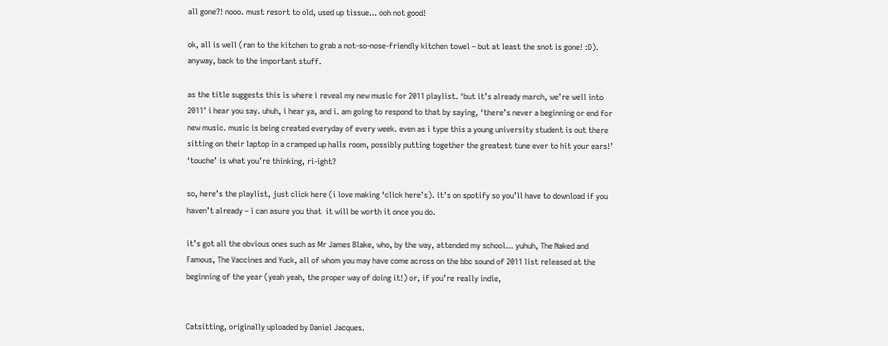all gone?! nooo. must resort to old, used up tissue… ooh not good!

ok, all is well (ran to the kitchen to grab a not-so-nose-friendly kitchen towel – but at least the snot is gone! :D). anyway, back to the important stuff.

as the title suggests this is where i reveal my new music for 2011 playlist. ‘but it’s already march, we’re well into 2011’ i hear you say. uhuh, i hear ya, and i. am going to respond to that by saying, ‘there’s never a beginning or end for new music. music is being created everyday of every week. even as i type this a young university student is out there sitting on their laptop in a cramped up halls room, possibly putting together the greatest tune ever to hit your ears!’ ‘touche’ is what you’re thinking, ri-ight?

so, here’s the playlist, just click here (i love making ‘click here’s). it’s on spotify so you’ll have to download if you haven’t already – i can asure you that  it will be worth it once you do.

it’s got all the obvious ones such as Mr James Blake, who, by the way, attended my school… yuhuh, The Naked and Famous, The Vaccines and Yuck, all of whom you may have come across on the bbc sound of 2011 list released at the beginning of the year (yeah yeah, the proper way of doing it!) or, if you’re really indie,


Catsitting, originally uploaded by Daniel Jacques.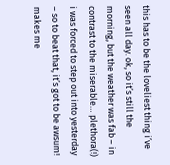this has to be the loveliest thing i’ve seen all day. ok, so it’s still the morning, but the weather was fab – in contrast to the miserable… plethora(!) i was forced to step out into yesterday – so to beat that, it’s got to be awsum! makes me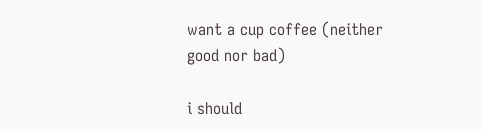want a cup coffee (neither good nor bad)

i should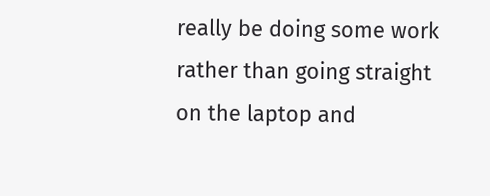really be doing some work rather than going straight on the laptop and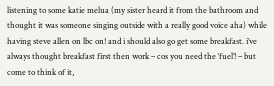listening to some katie melua (my sister heard it from the bathroom and thought it was someone singing outside with a really good voice aha) while having steve allen on lbc on! and i should also go get some breakfast. i’ve always thought breakfast first then work – cos you need the ‘fuel’! – but come to think of it,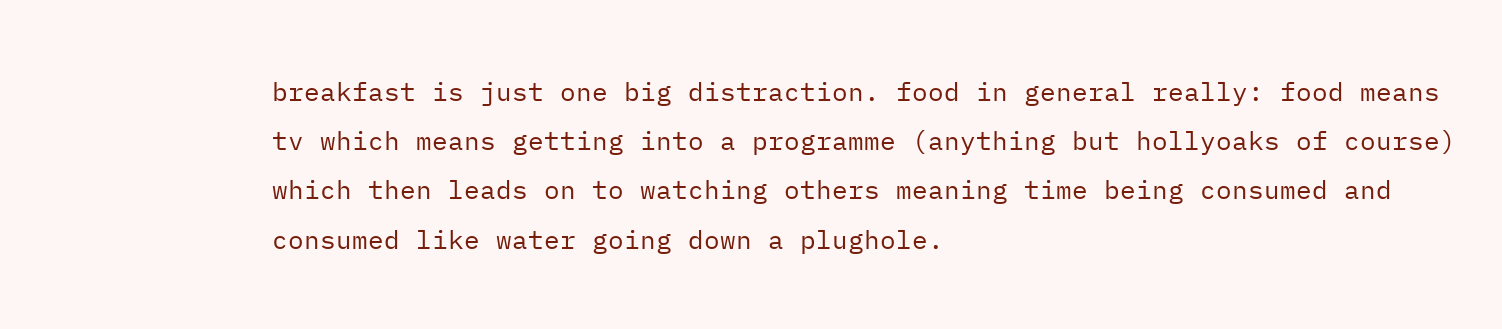breakfast is just one big distraction. food in general really: food means tv which means getting into a programme (anything but hollyoaks of course) which then leads on to watching others meaning time being consumed and consumed like water going down a plughole.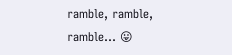ramble, ramble, ramble… 😛